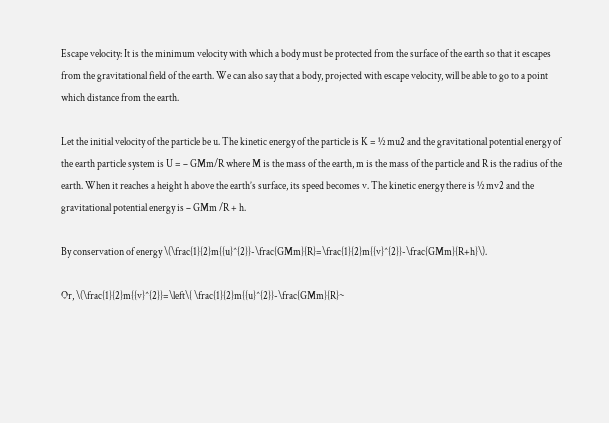Escape velocity: It is the minimum velocity with which a body must be protected from the surface of the earth so that it escapes from the gravitational field of the earth. We can also say that a body, projected with escape velocity, will be able to go to a point which distance from the earth.

Let the initial velocity of the particle be u. The kinetic energy of the particle is K = ½ mu2 and the gravitational potential energy of the earth particle system is U = – GMm/R where M is the mass of the earth, m is the mass of the particle and R is the radius of the earth. When it reaches a height h above the earth’s surface, its speed becomes v. The kinetic energy there is ½ mv2 and the gravitational potential energy is – GMm /R + h.

By conservation of energy \(\frac{1}{2}m{{u}^{2}}-\frac{GMm}{R}=\frac{1}{2}m{{v}^{2}}-\frac{GMm}{R+h}\).

Or, \(\frac{1}{2}m{{v}^{2}}=\left\{ \frac{1}{2}m{{u}^{2}}-\frac{GMm}{R}~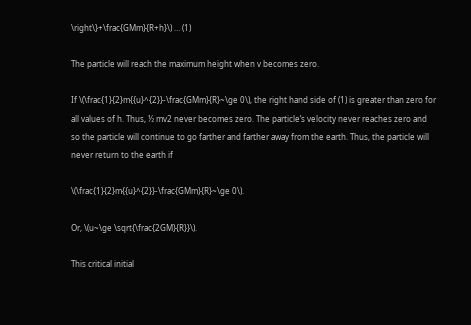\right\}+\frac{GMm}{R+h}\) … (1)

The particle will reach the maximum height when v becomes zero.

If \(\frac{1}{2}m{{u}^{2}}-\frac{GMm}{R}~\ge 0\), the right hand side of (1) is greater than zero for all values of h. Thus, ½ mv2 never becomes zero. The particle’s velocity never reaches zero and so the particle will continue to go farther and farther away from the earth. Thus, the particle will never return to the earth if

\(\frac{1}{2}m{{u}^{2}}-\frac{GMm}{R}~\ge 0\).

Or, \(u~\ge \sqrt{\frac{2GM}{R}}\).

This critical initial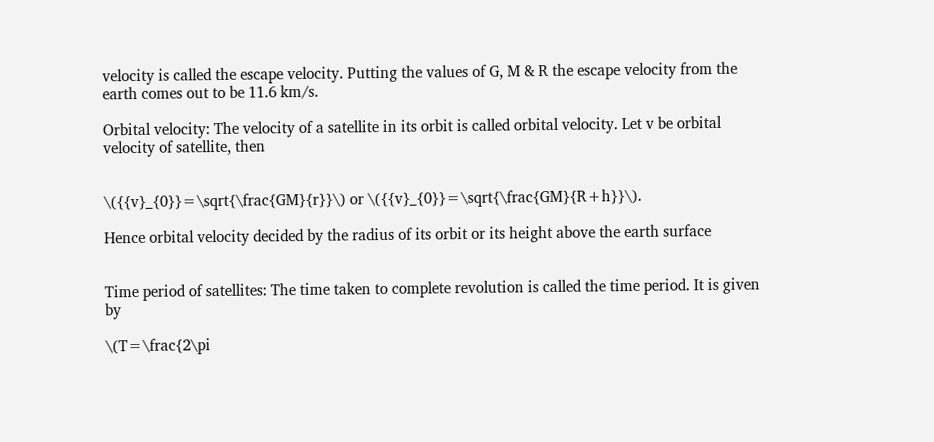velocity is called the escape velocity. Putting the values of G, M & R the escape velocity from the earth comes out to be 11.6 km/s.

Orbital velocity: The velocity of a satellite in its orbit is called orbital velocity. Let v be orbital velocity of satellite, then


\({{v}_{0}}=\sqrt{\frac{GM}{r}}\) or \({{v}_{0}}=\sqrt{\frac{GM}{R+h}}\).

Hence orbital velocity decided by the radius of its orbit or its height above the earth surface


Time period of satellites: The time taken to complete revolution is called the time period. It is given by

\(T=\frac{2\pi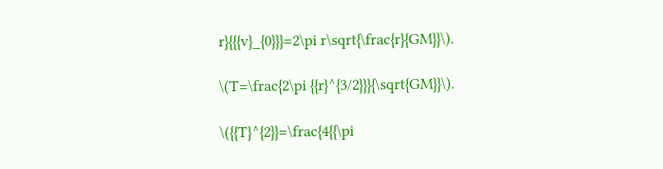r}{{{v}_{0}}}=2\pi r\sqrt{\frac{r}{GM}}\).

\(T=\frac{2\pi {{r}^{3/2}}}{\sqrt{GM}}\).

\({{T}^{2}}=\frac{4{{\pi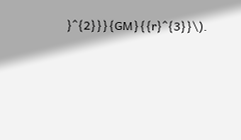}^{2}}}{GM}{{r}^{3}}\).